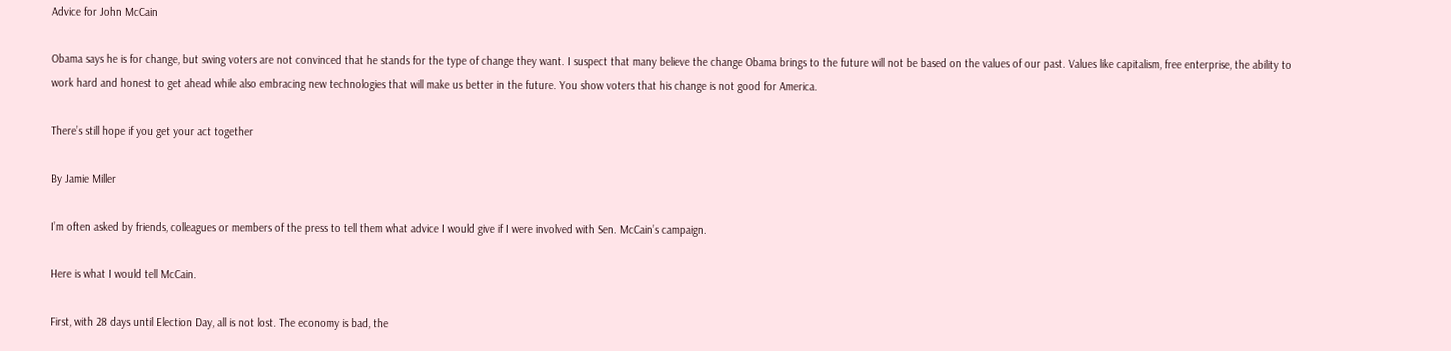Advice for John McCain

Obama says he is for change, but swing voters are not convinced that he stands for the type of change they want. I suspect that many believe the change Obama brings to the future will not be based on the values of our past. Values like capitalism, free enterprise, the ability to work hard and honest to get ahead while also embracing new technologies that will make us better in the future. You show voters that his change is not good for America.

There’s still hope if you get your act together

By Jamie Miller

I’m often asked by friends, colleagues or members of the press to tell them what advice I would give if I were involved with Sen. McCain’s campaign.

Here is what I would tell McCain.

First, with 28 days until Election Day, all is not lost. The economy is bad, the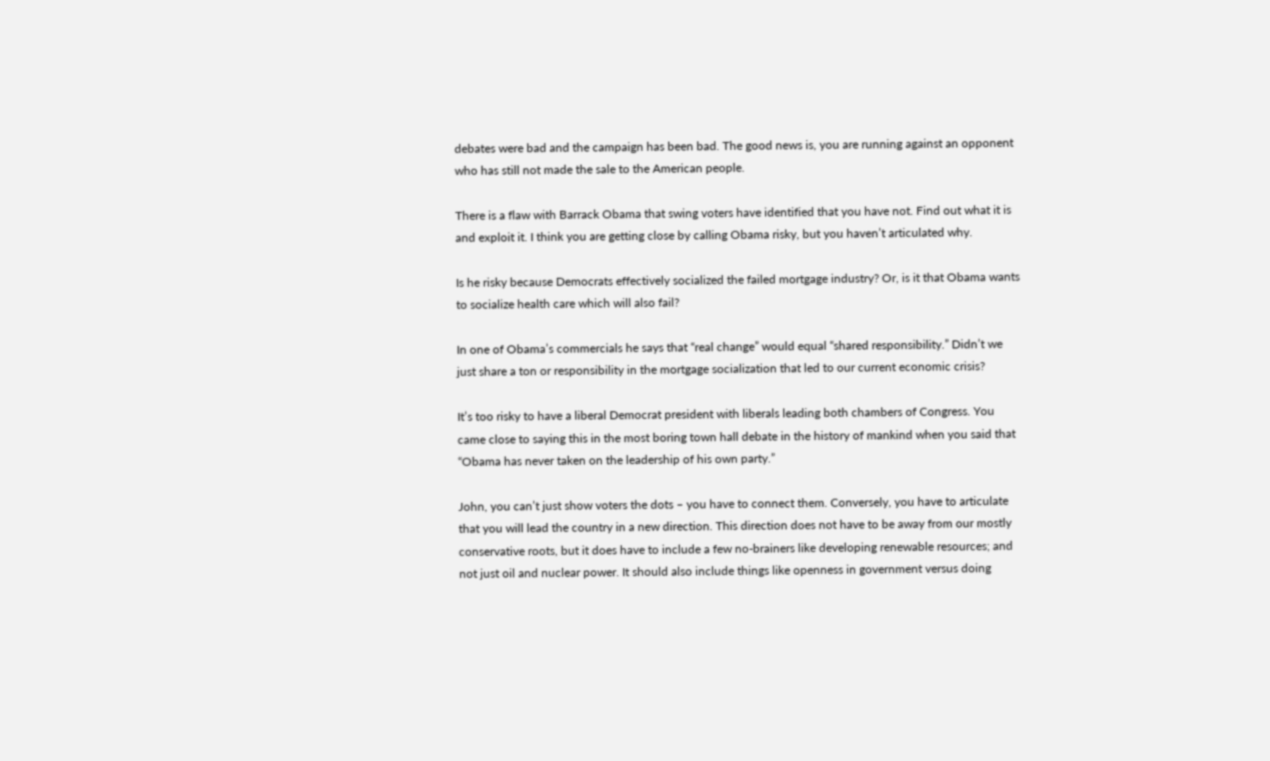debates were bad and the campaign has been bad. The good news is, you are running against an opponent who has still not made the sale to the American people.

There is a flaw with Barrack Obama that swing voters have identified that you have not. Find out what it is and exploit it. I think you are getting close by calling Obama risky, but you haven’t articulated why.

Is he risky because Democrats effectively socialized the failed mortgage industry? Or, is it that Obama wants to socialize health care which will also fail?

In one of Obama’s commercials he says that “real change” would equal “shared responsibility.” Didn’t we just share a ton or responsibility in the mortgage socialization that led to our current economic crisis?

It’s too risky to have a liberal Democrat president with liberals leading both chambers of Congress. You came close to saying this in the most boring town hall debate in the history of mankind when you said that “Obama has never taken on the leadership of his own party.”

John, you can’t just show voters the dots – you have to connect them. Conversely, you have to articulate that you will lead the country in a new direction. This direction does not have to be away from our mostly conservative roots, but it does have to include a few no-brainers like developing renewable resources; and not just oil and nuclear power. It should also include things like openness in government versus doing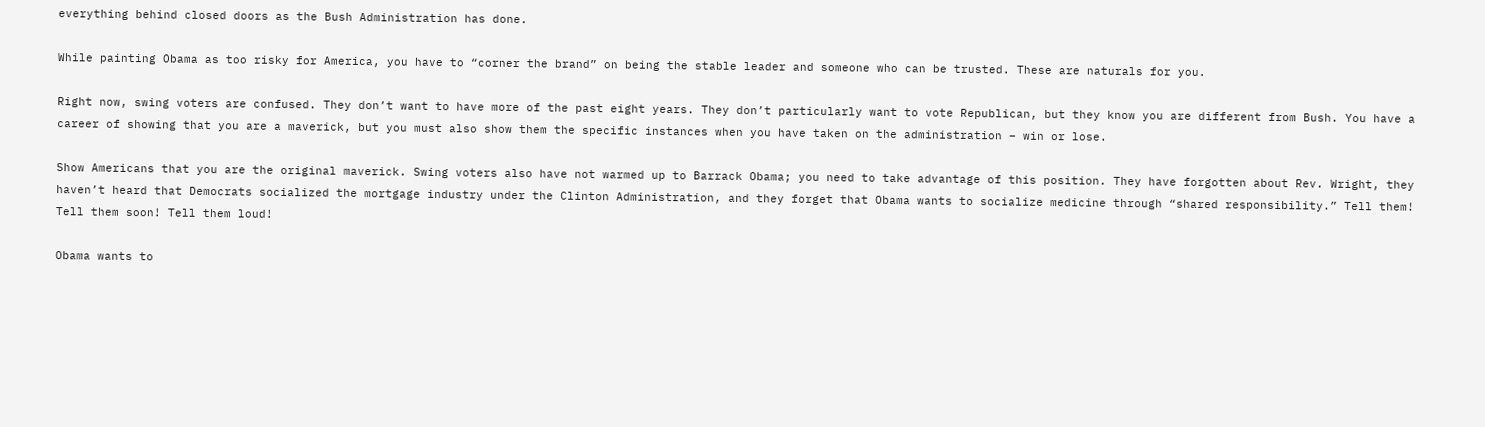everything behind closed doors as the Bush Administration has done.

While painting Obama as too risky for America, you have to “corner the brand” on being the stable leader and someone who can be trusted. These are naturals for you.

Right now, swing voters are confused. They don’t want to have more of the past eight years. They don’t particularly want to vote Republican, but they know you are different from Bush. You have a career of showing that you are a maverick, but you must also show them the specific instances when you have taken on the administration – win or lose.

Show Americans that you are the original maverick. Swing voters also have not warmed up to Barrack Obama; you need to take advantage of this position. They have forgotten about Rev. Wright, they haven’t heard that Democrats socialized the mortgage industry under the Clinton Administration, and they forget that Obama wants to socialize medicine through “shared responsibility.” Tell them! Tell them soon! Tell them loud!

Obama wants to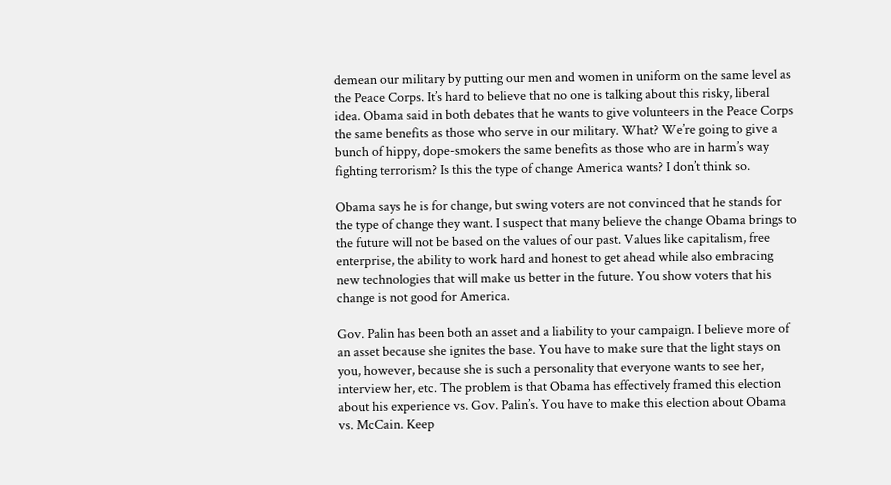demean our military by putting our men and women in uniform on the same level as the Peace Corps. It’s hard to believe that no one is talking about this risky, liberal idea. Obama said in both debates that he wants to give volunteers in the Peace Corps the same benefits as those who serve in our military. What? We’re going to give a bunch of hippy, dope-smokers the same benefits as those who are in harm’s way fighting terrorism? Is this the type of change America wants? I don’t think so.

Obama says he is for change, but swing voters are not convinced that he stands for the type of change they want. I suspect that many believe the change Obama brings to the future will not be based on the values of our past. Values like capitalism, free enterprise, the ability to work hard and honest to get ahead while also embracing new technologies that will make us better in the future. You show voters that his change is not good for America.

Gov. Palin has been both an asset and a liability to your campaign. I believe more of an asset because she ignites the base. You have to make sure that the light stays on you, however, because she is such a personality that everyone wants to see her, interview her, etc. The problem is that Obama has effectively framed this election about his experience vs. Gov. Palin’s. You have to make this election about Obama vs. McCain. Keep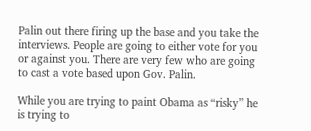Palin out there firing up the base and you take the interviews. People are going to either vote for you or against you. There are very few who are going to cast a vote based upon Gov. Palin.

While you are trying to paint Obama as “risky” he is trying to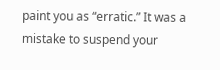paint you as “erratic.” It was a mistake to suspend your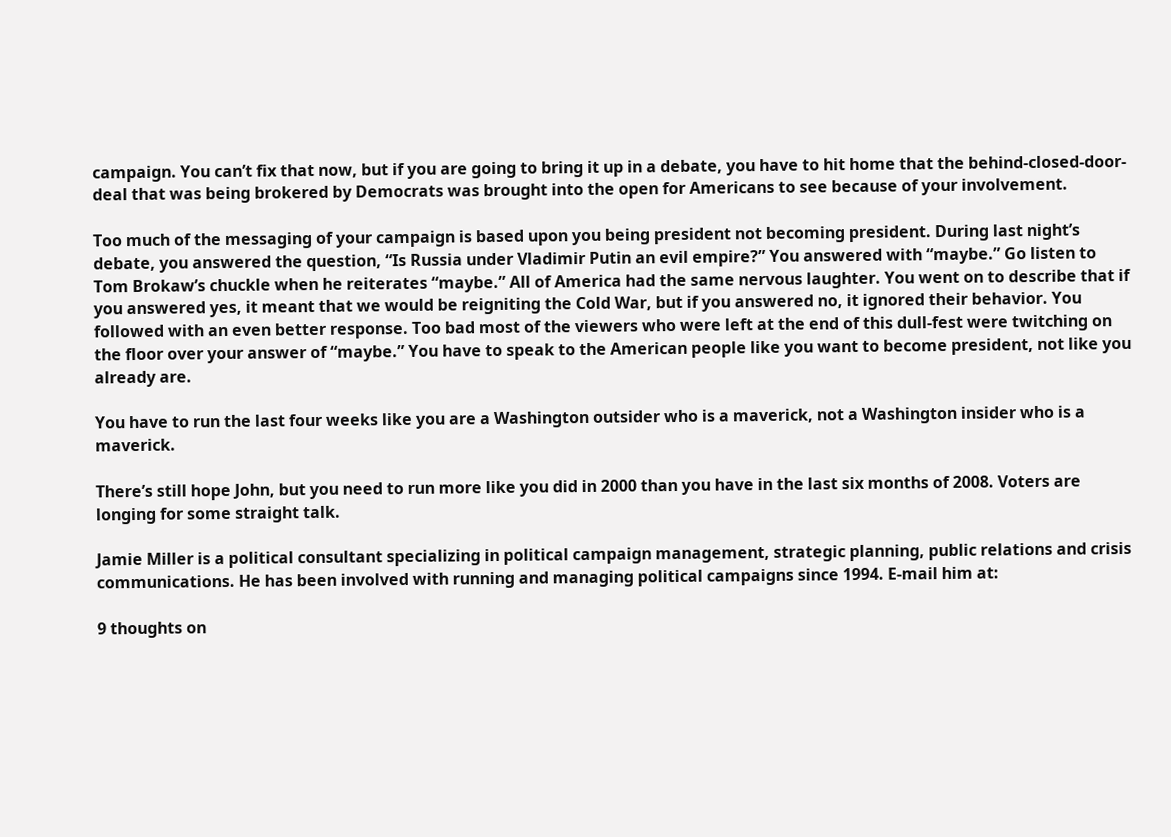campaign. You can’t fix that now, but if you are going to bring it up in a debate, you have to hit home that the behind-closed-door-deal that was being brokered by Democrats was brought into the open for Americans to see because of your involvement.

Too much of the messaging of your campaign is based upon you being president not becoming president. During last night’s debate, you answered the question, “Is Russia under Vladimir Putin an evil empire?” You answered with “maybe.” Go listen to Tom Brokaw’s chuckle when he reiterates “maybe.” All of America had the same nervous laughter. You went on to describe that if you answered yes, it meant that we would be reigniting the Cold War, but if you answered no, it ignored their behavior. You followed with an even better response. Too bad most of the viewers who were left at the end of this dull-fest were twitching on the floor over your answer of “maybe.” You have to speak to the American people like you want to become president, not like you already are.

You have to run the last four weeks like you are a Washington outsider who is a maverick, not a Washington insider who is a maverick.

There’s still hope John, but you need to run more like you did in 2000 than you have in the last six months of 2008. Voters are longing for some straight talk.

Jamie Miller is a political consultant specializing in political campaign management, strategic planning, public relations and crisis communications. He has been involved with running and managing political campaigns since 1994. E-mail him at:

9 thoughts on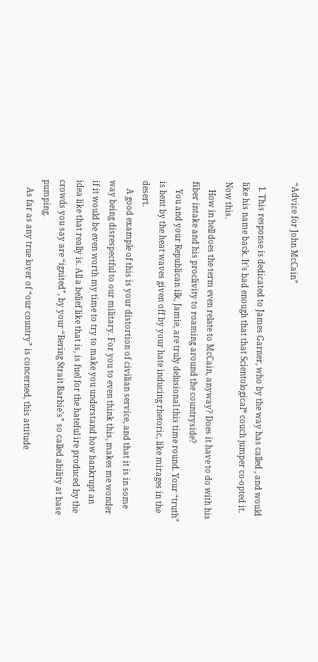“Advice for John McCain”

  1. This response is dedicated to James Garner, who by the way has called , and would like his name back. It’s bad enough that that Scientological* couch jumper co-opted it. Now this.
    How in hell does the term even relate to McCain, anyway? Does it have to do with his fiber intake and his proclivity to roaming around the countryside?
    You and your Republican ilk, Jamie, are truly delusional this time round. Your “truth” is bent by the heat waves given off by your hate inducing rhetoric, like mirages in the desert.
    A good example of this is your distortion of civilian service, and that it is in some way being disrespectful to our military. For you to even think this, makes me wonder if it would be even worth my time to try to make you understand how bankrupt an idea like that really is. All a belief like that is, is fuel for the hateful ire produced by the crowds you say are “ignited”, by your “Bering Strait Barbie’s” so called ability at base pumping.
    As far as any true lover of “our country” is concerned, this attitude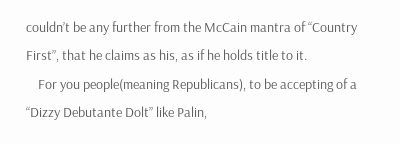couldn’t be any further from the McCain mantra of “Country First”, that he claims as his, as if he holds title to it.
    For you people(meaning Republicans), to be accepting of a “Dizzy Debutante Dolt” like Palin,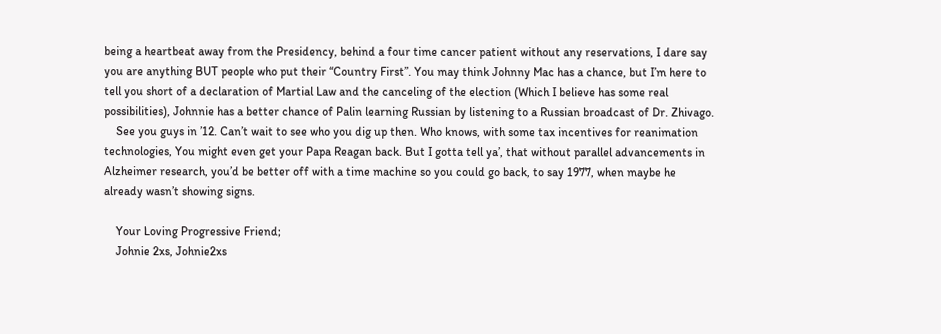being a heartbeat away from the Presidency, behind a four time cancer patient without any reservations, I dare say you are anything BUT people who put their “Country First”. You may think Johnny Mac has a chance, but I’m here to tell you short of a declaration of Martial Law and the canceling of the election (Which I believe has some real possibilities), Johnnie has a better chance of Palin learning Russian by listening to a Russian broadcast of Dr. Zhivago.
    See you guys in ’12. Can’t wait to see who you dig up then. Who knows, with some tax incentives for reanimation technologies, You might even get your Papa Reagan back. But I gotta tell ya’, that without parallel advancements in Alzheimer research, you’d be better off with a time machine so you could go back, to say 1977, when maybe he already wasn’t showing signs.

    Your Loving Progressive Friend;
    Johnie 2xs, Johnie2xs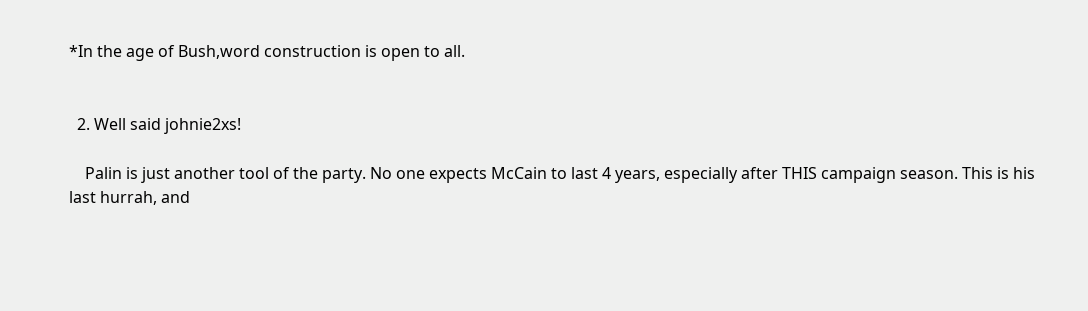*In the age of Bush,word construction is open to all.


  2. Well said johnie2xs!

    Palin is just another tool of the party. No one expects McCain to last 4 years, especially after THIS campaign season. This is his last hurrah, and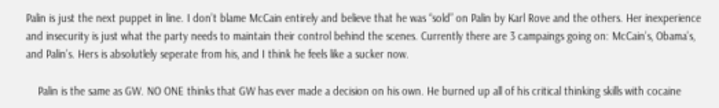Palin is just the next puppet in line. I don’t blame McCain entirely and believe that he was “sold” on Palin by Karl Rove and the others. Her inexperience and insecurity is just what the party needs to maintain their control behind the scenes. Currently there are 3 campaings going on: McCain’s, Obama’s, and Palin’s. Hers is absolutlely seperate from his, and I think he feels like a sucker now.

    Palin is the same as GW. NO ONE thinks that GW has ever made a decision on his own. He burned up all of his critical thinking skills with cocaine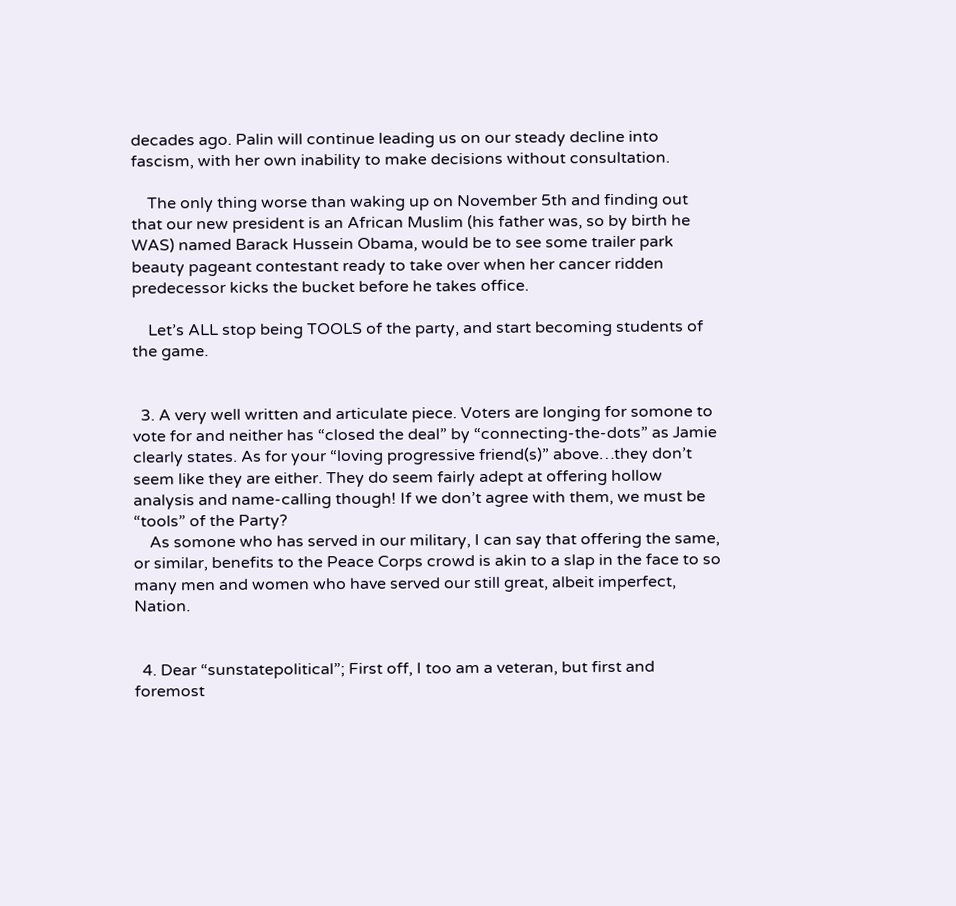decades ago. Palin will continue leading us on our steady decline into fascism, with her own inability to make decisions without consultation.

    The only thing worse than waking up on November 5th and finding out that our new president is an African Muslim (his father was, so by birth he WAS) named Barack Hussein Obama, would be to see some trailer park beauty pageant contestant ready to take over when her cancer ridden predecessor kicks the bucket before he takes office.

    Let’s ALL stop being TOOLS of the party, and start becoming students of the game.


  3. A very well written and articulate piece. Voters are longing for somone to vote for and neither has “closed the deal” by “connecting-the-dots” as Jamie clearly states. As for your “loving progressive friend(s)” above…they don’t seem like they are either. They do seem fairly adept at offering hollow analysis and name-calling though! If we don’t agree with them, we must be “tools” of the Party?
    As somone who has served in our military, I can say that offering the same, or similar, benefits to the Peace Corps crowd is akin to a slap in the face to so many men and women who have served our still great, albeit imperfect, Nation.


  4. Dear “sunstatepolitical”; First off, I too am a veteran, but first and foremost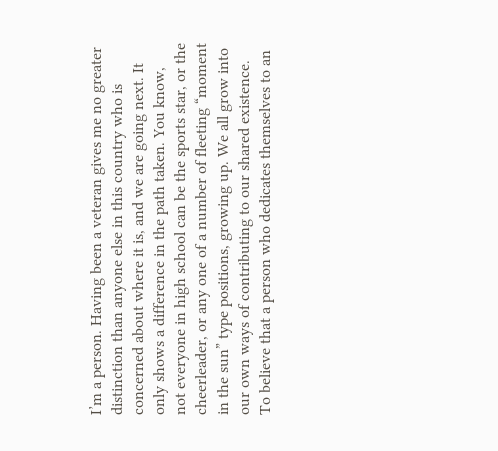I’m a person. Having been a veteran gives me no greater distinction than anyone else in this country who is concerned about where it is, and we are going next. It only shows a difference in the path taken. You know, not everyone in high school can be the sports star, or the cheerleader, or any one of a number of fleeting “moment in the sun” type positions, growing up. We all grow into our own ways of contributing to our shared existence. To believe that a person who dedicates themselves to an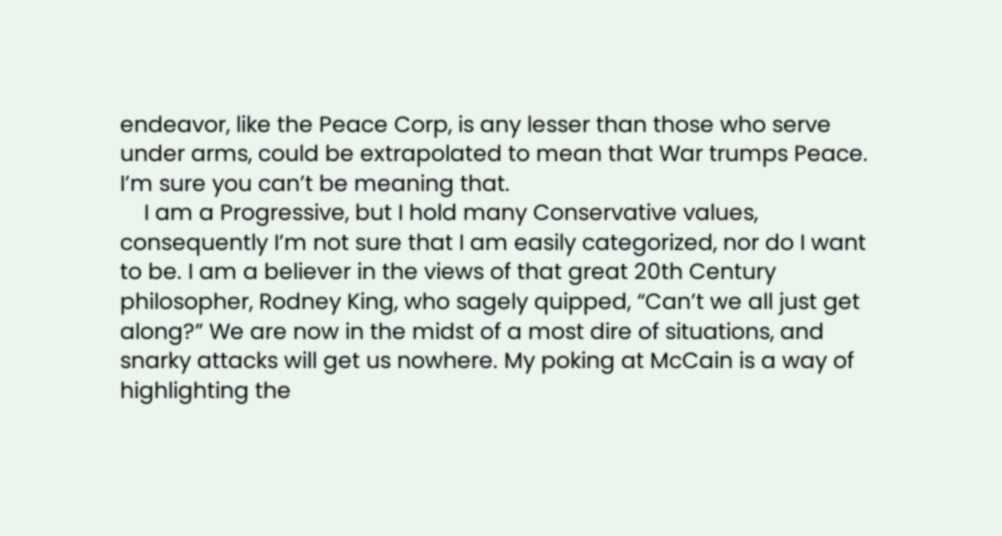endeavor, like the Peace Corp, is any lesser than those who serve under arms, could be extrapolated to mean that War trumps Peace. I’m sure you can’t be meaning that.
    I am a Progressive, but I hold many Conservative values, consequently I’m not sure that I am easily categorized, nor do I want to be. I am a believer in the views of that great 20th Century philosopher, Rodney King, who sagely quipped, “Can’t we all just get along?” We are now in the midst of a most dire of situations, and snarky attacks will get us nowhere. My poking at McCain is a way of highlighting the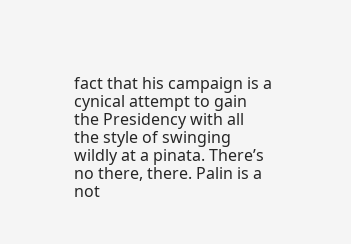fact that his campaign is a cynical attempt to gain the Presidency with all the style of swinging wildly at a pinata. There’s no there, there. Palin is a not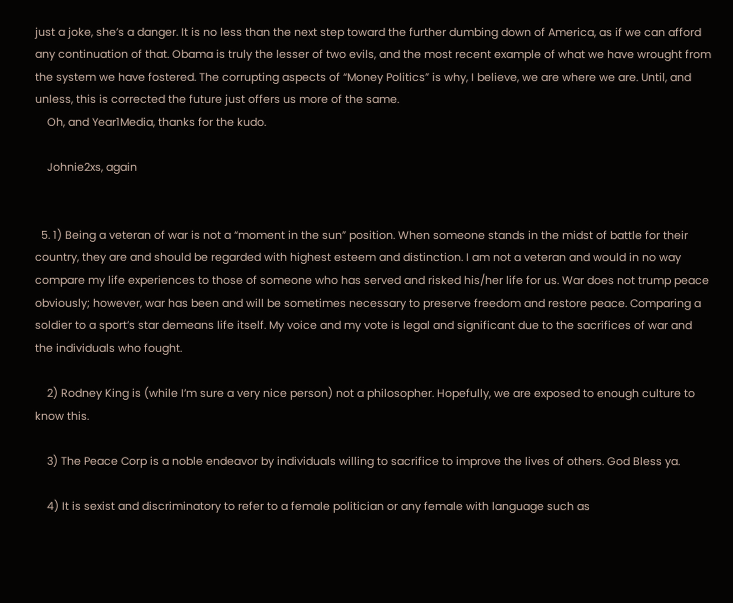just a joke, she’s a danger. It is no less than the next step toward the further dumbing down of America, as if we can afford any continuation of that. Obama is truly the lesser of two evils, and the most recent example of what we have wrought from the system we have fostered. The corrupting aspects of “Money Politics” is why, I believe, we are where we are. Until, and unless, this is corrected the future just offers us more of the same.
    Oh, and Year1Media, thanks for the kudo.

    Johnie2xs, again


  5. 1) Being a veteran of war is not a “moment in the sun” position. When someone stands in the midst of battle for their country, they are and should be regarded with highest esteem and distinction. I am not a veteran and would in no way compare my life experiences to those of someone who has served and risked his/her life for us. War does not trump peace obviously; however, war has been and will be sometimes necessary to preserve freedom and restore peace. Comparing a soldier to a sport’s star demeans life itself. My voice and my vote is legal and significant due to the sacrifices of war and the individuals who fought.

    2) Rodney King is (while I’m sure a very nice person) not a philosopher. Hopefully, we are exposed to enough culture to know this.

    3) The Peace Corp is a noble endeavor by individuals willing to sacrifice to improve the lives of others. God Bless ya.

    4) It is sexist and discriminatory to refer to a female politician or any female with language such as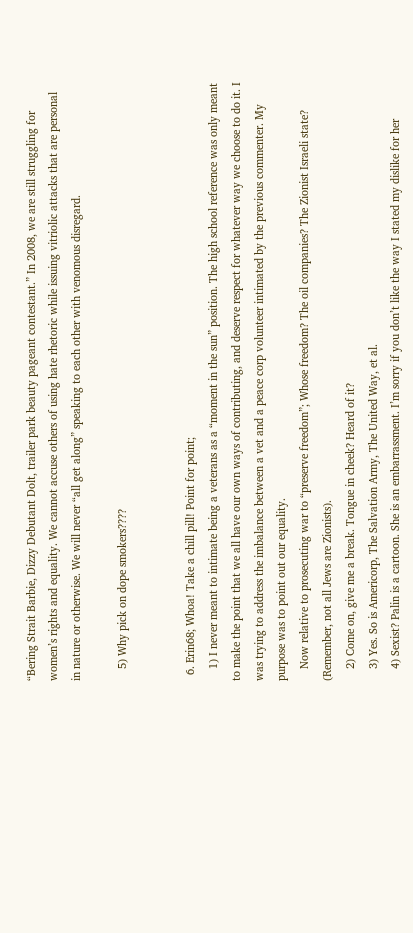“Bering Strait Barbie, Dizzy Debutant Dolt, trailer park beauty pageant contestant.” In 2008, we are still struggling for women’s rights and equality. We cannot accuse others of using hate rhetoric while issuing vitriolic attacks that are personal in nature or otherwise. We will never “all get along” speaking to each other with venomous disregard.

    5) Why pick on dope smokers????


  6. Erin68; Whoa! Take a chill pill! Point for point;
    1) I never meant to intimate being a veterans as a “moment in the sun” position. The high school reference was only meant to make the point that we all have our own ways of contributing, and deserve respect for whatever way we choose to do it. I was trying to address the imbalance between a vet and a peace corp volunteer intimated by the previous commenter. My purpose was to point out our equality.
    Now relative to prosecuting war to “preserve freedom”; Whose freedom? The oil companies? The Zionist Israeli state? (Remember, not all Jews are Zionists).
    2) Come on, give me a break. Tongue in cheek? Heard of it?
    3) Yes. So is Americorp, The Salvation Army, The United Way, et al.
    4) Sexist? Palin is a cartoon. She is an embarrassment. I’m sorry if you don’t like the way I stated my dislike for her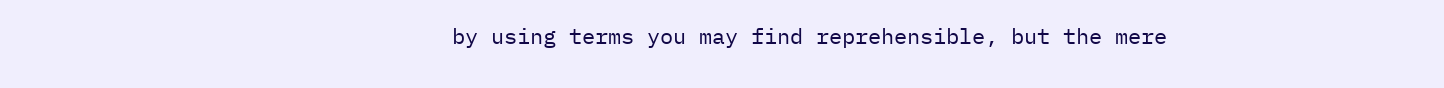by using terms you may find reprehensible, but the mere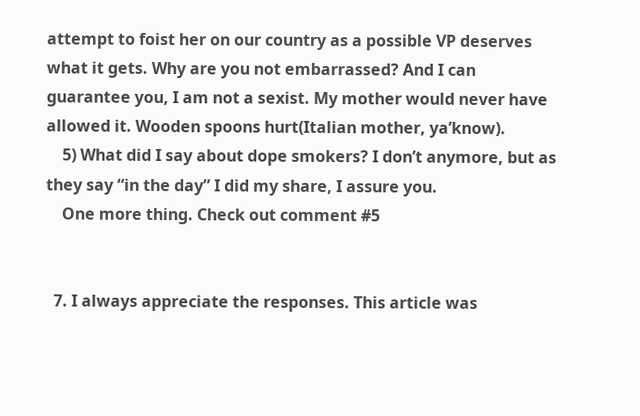attempt to foist her on our country as a possible VP deserves what it gets. Why are you not embarrassed? And I can guarantee you, I am not a sexist. My mother would never have allowed it. Wooden spoons hurt(Italian mother, ya’know).
    5) What did I say about dope smokers? I don’t anymore, but as they say “in the day” I did my share, I assure you.
    One more thing. Check out comment #5


  7. I always appreciate the responses. This article was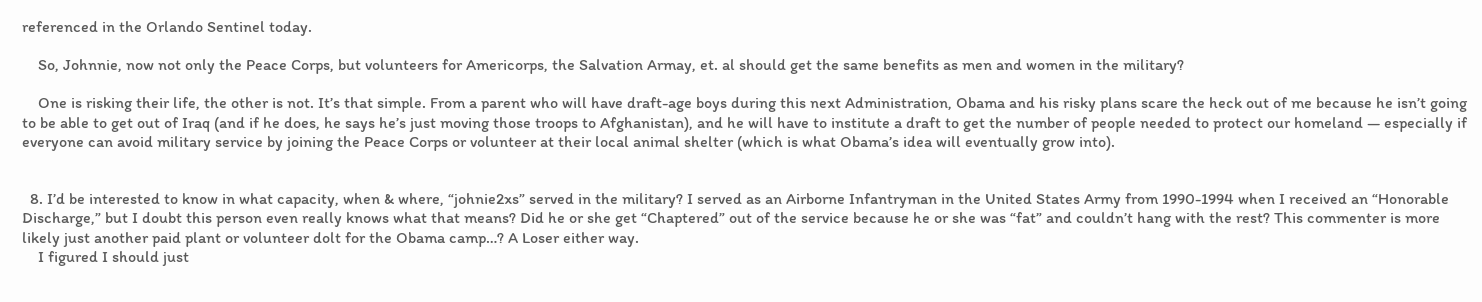referenced in the Orlando Sentinel today.

    So, Johnnie, now not only the Peace Corps, but volunteers for Americorps, the Salvation Armay, et. al should get the same benefits as men and women in the military?

    One is risking their life, the other is not. It’s that simple. From a parent who will have draft-age boys during this next Administration, Obama and his risky plans scare the heck out of me because he isn’t going to be able to get out of Iraq (and if he does, he says he’s just moving those troops to Afghanistan), and he will have to institute a draft to get the number of people needed to protect our homeland — especially if everyone can avoid military service by joining the Peace Corps or volunteer at their local animal shelter (which is what Obama’s idea will eventually grow into).


  8. I’d be interested to know in what capacity, when & where, “johnie2xs” served in the military? I served as an Airborne Infantryman in the United States Army from 1990-1994 when I received an “Honorable Discharge,” but I doubt this person even really knows what that means? Did he or she get “Chaptered” out of the service because he or she was “fat” and couldn’t hang with the rest? This commenter is more likely just another paid plant or volunteer dolt for the Obama camp…? A Loser either way.
    I figured I should just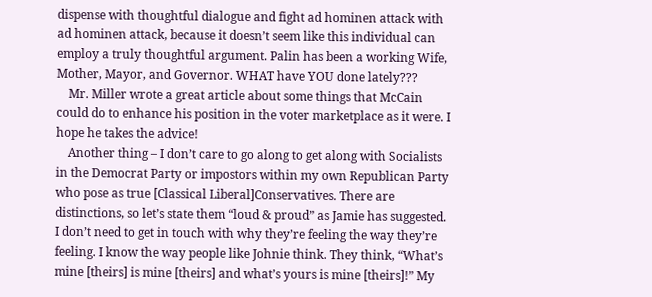dispense with thoughtful dialogue and fight ad hominen attack with ad hominen attack, because it doesn’t seem like this individual can employ a truly thoughtful argument. Palin has been a working Wife, Mother, Mayor, and Governor. WHAT have YOU done lately???
    Mr. Miller wrote a great article about some things that McCain could do to enhance his position in the voter marketplace as it were. I hope he takes the advice!
    Another thing – I don’t care to go along to get along with Socialists in the Democrat Party or impostors within my own Republican Party who pose as true [Classical Liberal]Conservatives. There are distinctions, so let’s state them “loud & proud” as Jamie has suggested. I don’t need to get in touch with why they’re feeling the way they’re feeling. I know the way people like Johnie think. They think, “What’s mine [theirs] is mine [theirs] and what’s yours is mine [theirs]!” My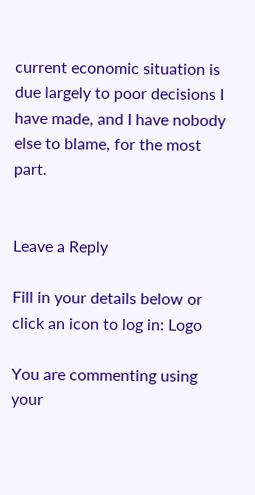current economic situation is due largely to poor decisions I have made, and I have nobody else to blame, for the most part.


Leave a Reply

Fill in your details below or click an icon to log in: Logo

You are commenting using your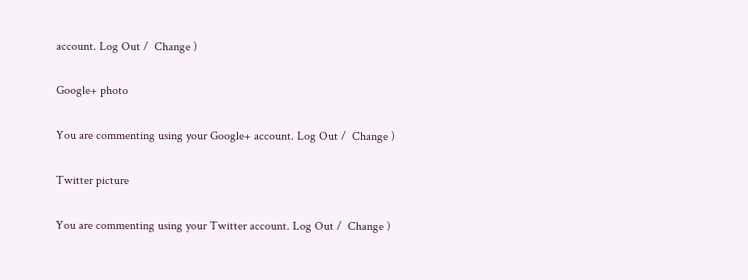account. Log Out /  Change )

Google+ photo

You are commenting using your Google+ account. Log Out /  Change )

Twitter picture

You are commenting using your Twitter account. Log Out /  Change )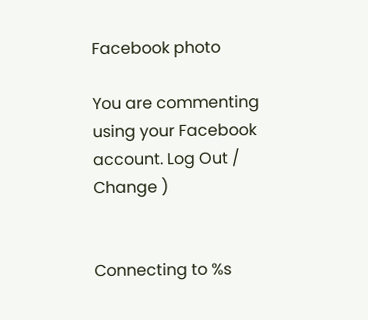Facebook photo

You are commenting using your Facebook account. Log Out /  Change )


Connecting to %s